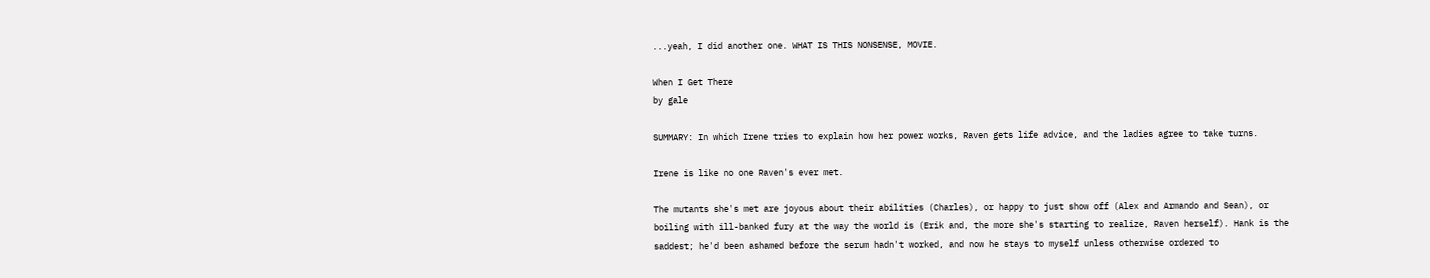...yeah, I did another one. WHAT IS THIS NONSENSE, MOVIE.

When I Get There
by gale

SUMMARY: In which Irene tries to explain how her power works, Raven gets life advice, and the ladies agree to take turns.

Irene is like no one Raven's ever met.

The mutants she's met are joyous about their abilities (Charles), or happy to just show off (Alex and Armando and Sean), or boiling with ill-banked fury at the way the world is (Erik and, the more she's starting to realize, Raven herself). Hank is the saddest; he'd been ashamed before the serum hadn't worked, and now he stays to myself unless otherwise ordered to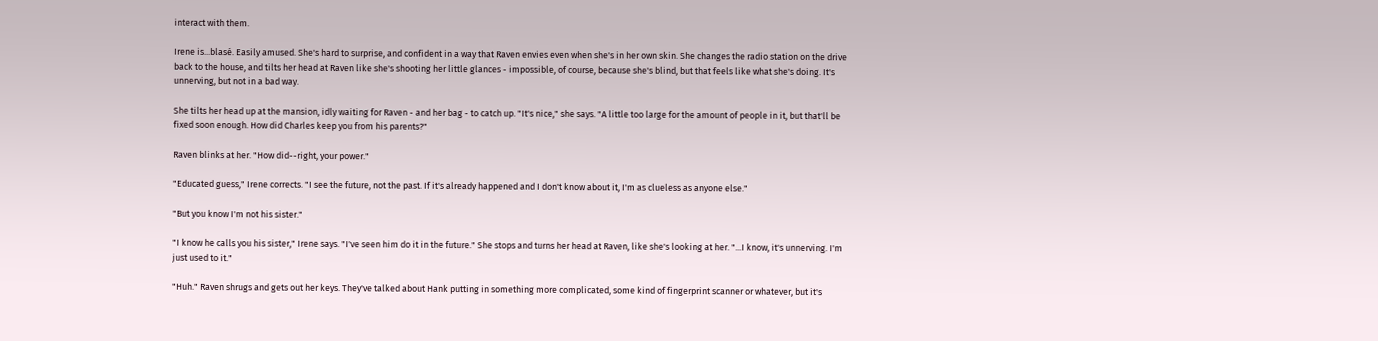interact with them.

Irene is...blasé. Easily amused. She's hard to surprise, and confident in a way that Raven envies even when she's in her own skin. She changes the radio station on the drive back to the house, and tilts her head at Raven like she's shooting her little glances - impossible, of course, because she's blind, but that feels like what she's doing. It's unnerving, but not in a bad way.

She tilts her head up at the mansion, idly waiting for Raven - and her bag - to catch up. "It's nice," she says. "A little too large for the amount of people in it, but that'll be fixed soon enough. How did Charles keep you from his parents?"

Raven blinks at her. "How did--right, your power."

"Educated guess," Irene corrects. "I see the future, not the past. If it's already happened and I don't know about it, I'm as clueless as anyone else."

"But you know I'm not his sister."

"I know he calls you his sister," Irene says. "I've seen him do it in the future." She stops and turns her head at Raven, like she's looking at her. "...I know, it's unnerving. I'm just used to it."

"Huh." Raven shrugs and gets out her keys. They've talked about Hank putting in something more complicated, some kind of fingerprint scanner or whatever, but it's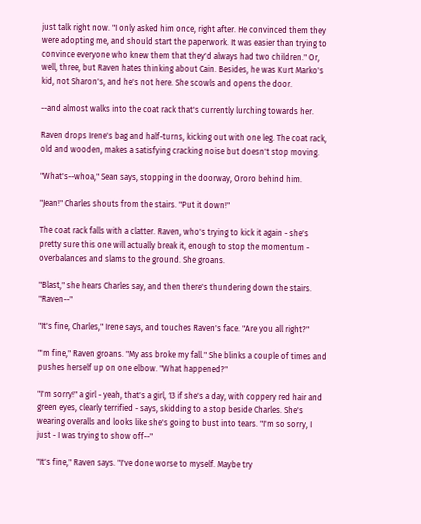just talk right now. "I only asked him once, right after. He convinced them they were adopting me, and should start the paperwork. It was easier than trying to convince everyone who knew them that they'd always had two children." Or, well, three, but Raven hates thinking about Cain. Besides, he was Kurt Marko's kid, not Sharon's, and he's not here. She scowls and opens the door.

--and almost walks into the coat rack that's currently lurching towards her.

Raven drops Irene's bag and half-turns, kicking out with one leg. The coat rack, old and wooden, makes a satisfying cracking noise but doesn't stop moving.

"What's--whoa," Sean says, stopping in the doorway, Ororo behind him.

"Jean!" Charles shouts from the stairs. "Put it down!"

The coat rack falls with a clatter. Raven, who's trying to kick it again - she's pretty sure this one will actually break it, enough to stop the momentum - overbalances and slams to the ground. She groans.

"Blast," she hears Charles say, and then there's thundering down the stairs. "Raven--"

"It's fine, Charles," Irene says, and touches Raven's face. "Are you all right?"

"'m fine," Raven groans. "My ass broke my fall." She blinks a couple of times and pushes herself up on one elbow. "What happened?"

"I'm sorry!" a girl - yeah, that's a girl, 13 if she's a day, with coppery red hair and green eyes, clearly terrified - says, skidding to a stop beside Charles. She's wearing overalls and looks like she's going to bust into tears. "I'm so sorry, I just - I was trying to show off--"

"It's fine," Raven says. "I've done worse to myself. Maybe try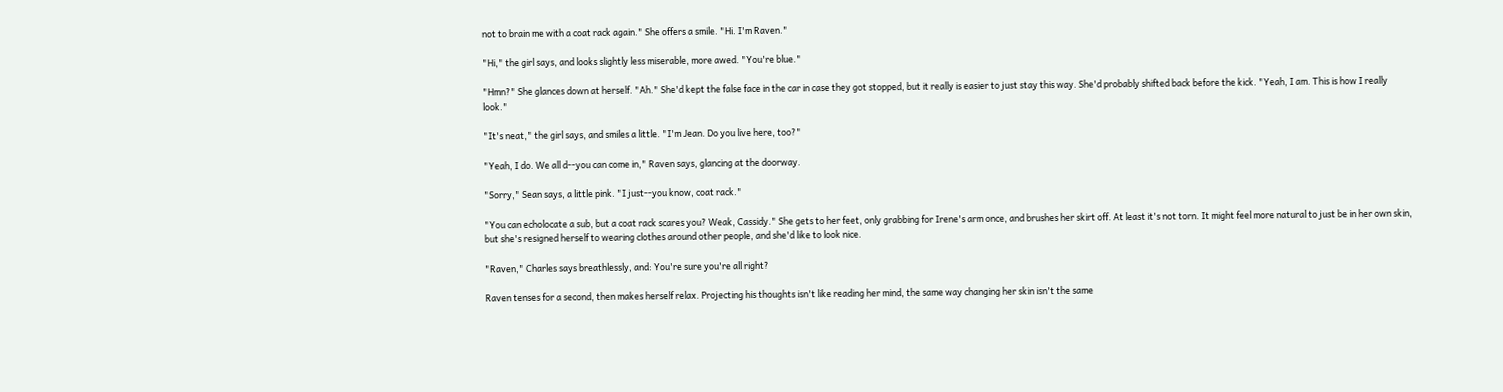not to brain me with a coat rack again." She offers a smile. "Hi. I'm Raven."

"Hi," the girl says, and looks slightly less miserable, more awed. "You're blue."

"Hmn?" She glances down at herself. "Ah." She'd kept the false face in the car in case they got stopped, but it really is easier to just stay this way. She'd probably shifted back before the kick. "Yeah, I am. This is how I really look."

"It's neat," the girl says, and smiles a little. "I'm Jean. Do you live here, too?"

"Yeah, I do. We all d--you can come in," Raven says, glancing at the doorway.

"Sorry," Sean says, a little pink. "I just--you know, coat rack."

"You can echolocate a sub, but a coat rack scares you? Weak, Cassidy." She gets to her feet, only grabbing for Irene's arm once, and brushes her skirt off. At least it's not torn. It might feel more natural to just be in her own skin, but she's resigned herself to wearing clothes around other people, and she'd like to look nice.

"Raven," Charles says breathlessly, and: You're sure you're all right?

Raven tenses for a second, then makes herself relax. Projecting his thoughts isn't like reading her mind, the same way changing her skin isn't the same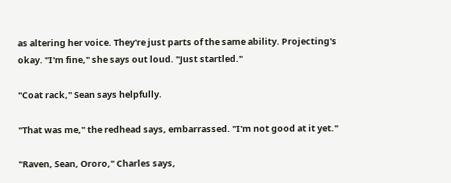as altering her voice. They're just parts of the same ability. Projecting's okay. "I'm fine," she says out loud. "Just startled."

"Coat rack," Sean says helpfully.

"That was me," the redhead says, embarrassed. "I'm not good at it yet."

"Raven, Sean, Ororo," Charles says,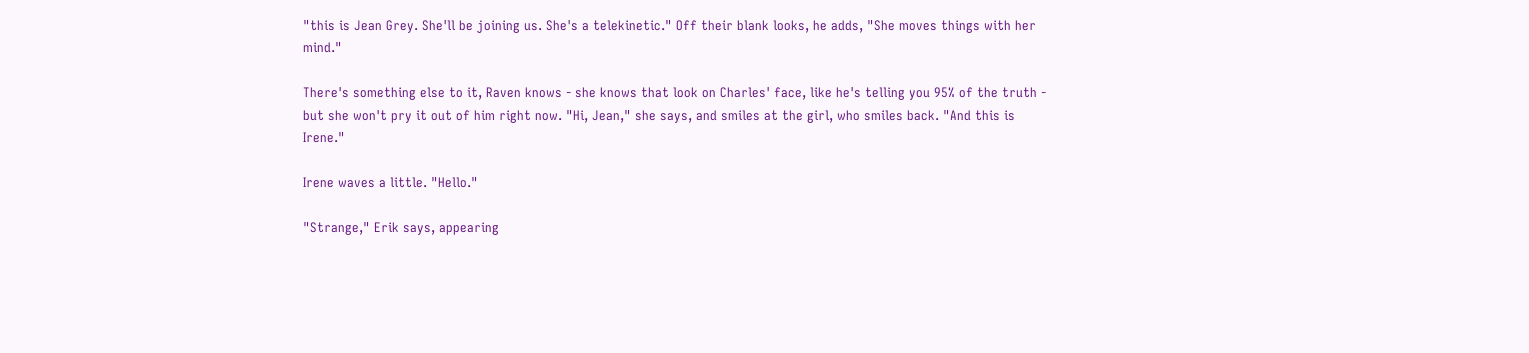"this is Jean Grey. She'll be joining us. She's a telekinetic." Off their blank looks, he adds, "She moves things with her mind."

There's something else to it, Raven knows - she knows that look on Charles' face, like he's telling you 95% of the truth - but she won't pry it out of him right now. "Hi, Jean," she says, and smiles at the girl, who smiles back. "And this is Irene."

Irene waves a little. "Hello."

"Strange," Erik says, appearing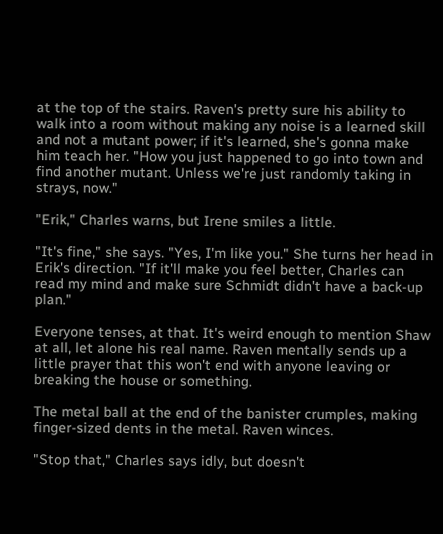at the top of the stairs. Raven's pretty sure his ability to walk into a room without making any noise is a learned skill and not a mutant power; if it's learned, she's gonna make him teach her. "How you just happened to go into town and find another mutant. Unless we're just randomly taking in strays, now."

"Erik," Charles warns, but Irene smiles a little.

"It's fine," she says. "Yes, I'm like you." She turns her head in Erik's direction. "If it'll make you feel better, Charles can read my mind and make sure Schmidt didn't have a back-up plan."

Everyone tenses, at that. It's weird enough to mention Shaw at all, let alone his real name. Raven mentally sends up a little prayer that this won't end with anyone leaving or breaking the house or something.

The metal ball at the end of the banister crumples, making finger-sized dents in the metal. Raven winces.

"Stop that," Charles says idly, but doesn't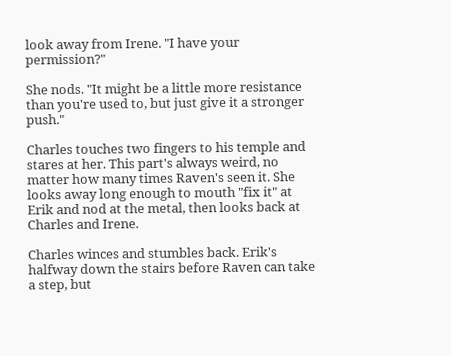look away from Irene. "I have your permission?"

She nods. "It might be a little more resistance than you're used to, but just give it a stronger push."

Charles touches two fingers to his temple and stares at her. This part's always weird, no matter how many times Raven's seen it. She looks away long enough to mouth "fix it" at Erik and nod at the metal, then looks back at Charles and Irene.

Charles winces and stumbles back. Erik's halfway down the stairs before Raven can take a step, but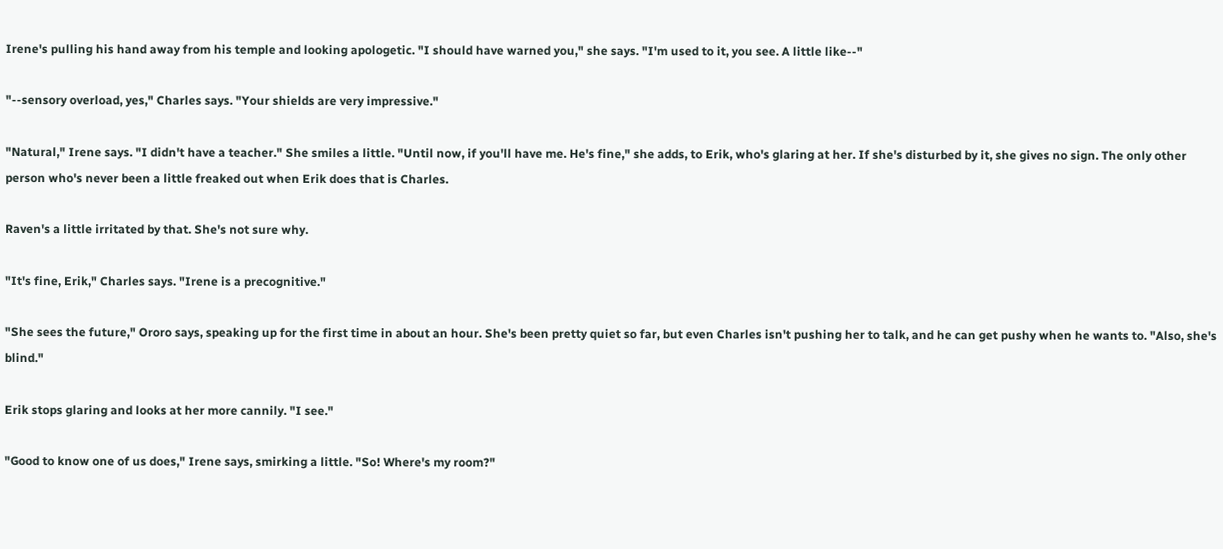Irene's pulling his hand away from his temple and looking apologetic. "I should have warned you," she says. "I'm used to it, you see. A little like--"

"--sensory overload, yes," Charles says. "Your shields are very impressive."

"Natural," Irene says. "I didn't have a teacher." She smiles a little. "Until now, if you'll have me. He's fine," she adds, to Erik, who's glaring at her. If she's disturbed by it, she gives no sign. The only other person who's never been a little freaked out when Erik does that is Charles.

Raven's a little irritated by that. She's not sure why.

"It's fine, Erik," Charles says. "Irene is a precognitive."

"She sees the future," Ororo says, speaking up for the first time in about an hour. She's been pretty quiet so far, but even Charles isn't pushing her to talk, and he can get pushy when he wants to. "Also, she's blind."

Erik stops glaring and looks at her more cannily. "I see."

"Good to know one of us does," Irene says, smirking a little. "So! Where's my room?"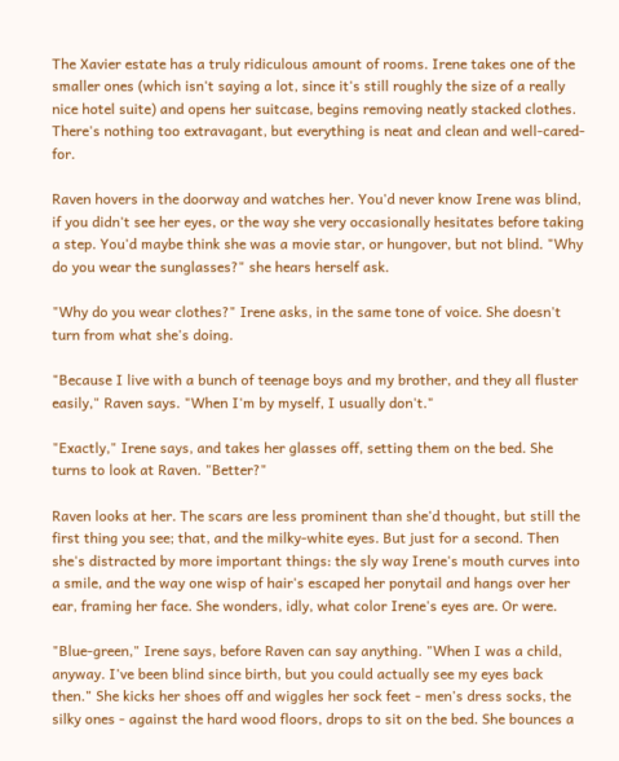The Xavier estate has a truly ridiculous amount of rooms. Irene takes one of the smaller ones (which isn't saying a lot, since it's still roughly the size of a really nice hotel suite) and opens her suitcase, begins removing neatly stacked clothes. There's nothing too extravagant, but everything is neat and clean and well-cared-for.

Raven hovers in the doorway and watches her. You'd never know Irene was blind, if you didn't see her eyes, or the way she very occasionally hesitates before taking a step. You'd maybe think she was a movie star, or hungover, but not blind. "Why do you wear the sunglasses?" she hears herself ask.

"Why do you wear clothes?" Irene asks, in the same tone of voice. She doesn't turn from what she's doing.

"Because I live with a bunch of teenage boys and my brother, and they all fluster easily," Raven says. "When I'm by myself, I usually don't."

"Exactly," Irene says, and takes her glasses off, setting them on the bed. She turns to look at Raven. "Better?"

Raven looks at her. The scars are less prominent than she'd thought, but still the first thing you see; that, and the milky-white eyes. But just for a second. Then she's distracted by more important things: the sly way Irene's mouth curves into a smile, and the way one wisp of hair's escaped her ponytail and hangs over her ear, framing her face. She wonders, idly, what color Irene's eyes are. Or were.

"Blue-green," Irene says, before Raven can say anything. "When I was a child, anyway. I've been blind since birth, but you could actually see my eyes back then." She kicks her shoes off and wiggles her sock feet - men's dress socks, the silky ones - against the hard wood floors, drops to sit on the bed. She bounces a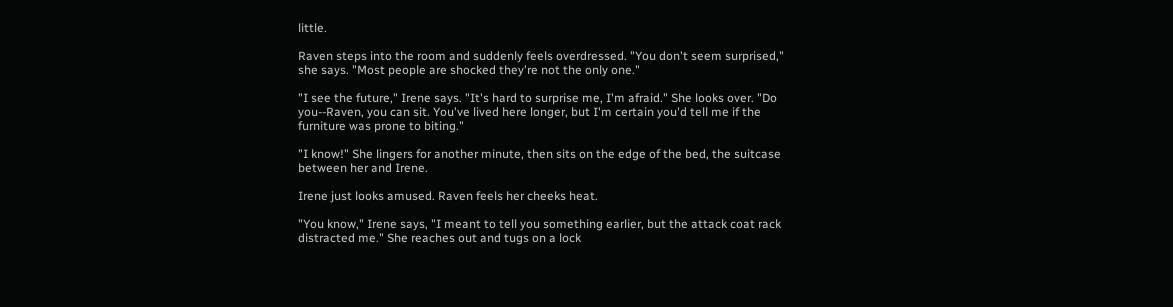little.

Raven steps into the room and suddenly feels overdressed. "You don't seem surprised," she says. "Most people are shocked they're not the only one."

"I see the future," Irene says. "It's hard to surprise me, I'm afraid." She looks over. "Do you--Raven, you can sit. You've lived here longer, but I'm certain you'd tell me if the furniture was prone to biting."

"I know!" She lingers for another minute, then sits on the edge of the bed, the suitcase between her and Irene.

Irene just looks amused. Raven feels her cheeks heat.

"You know," Irene says, "I meant to tell you something earlier, but the attack coat rack distracted me." She reaches out and tugs on a lock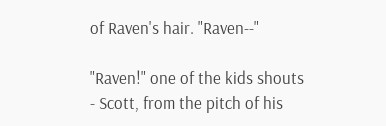of Raven's hair. "Raven--"

"Raven!" one of the kids shouts - Scott, from the pitch of his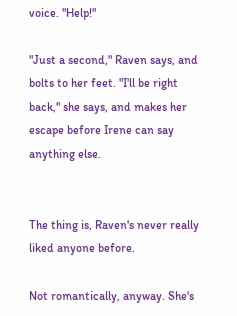voice. "Help!"

"Just a second," Raven says, and bolts to her feet. "I'll be right back," she says, and makes her escape before Irene can say anything else.


The thing is, Raven's never really liked anyone before.

Not romantically, anyway. She's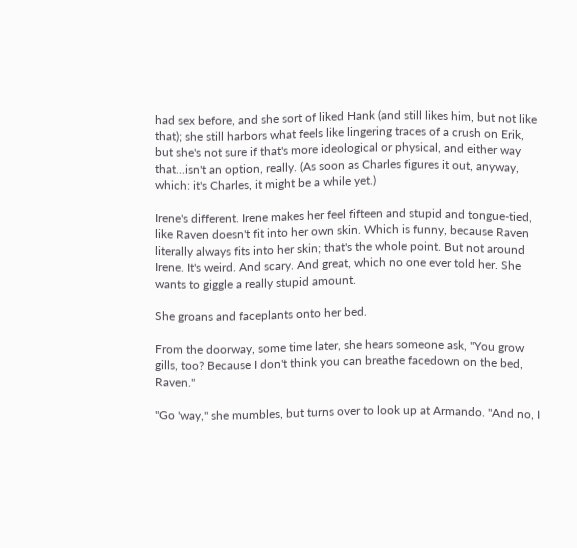had sex before, and she sort of liked Hank (and still likes him, but not like that); she still harbors what feels like lingering traces of a crush on Erik, but she's not sure if that's more ideological or physical, and either way that...isn't an option, really. (As soon as Charles figures it out, anyway, which: it's Charles, it might be a while yet.)

Irene's different. Irene makes her feel fifteen and stupid and tongue-tied, like Raven doesn't fit into her own skin. Which is funny, because Raven literally always fits into her skin; that's the whole point. But not around Irene. It's weird. And scary. And great, which no one ever told her. She wants to giggle a really stupid amount.

She groans and faceplants onto her bed.

From the doorway, some time later, she hears someone ask, "You grow gills, too? Because I don't think you can breathe facedown on the bed, Raven."

"Go 'way," she mumbles, but turns over to look up at Armando. "And no, I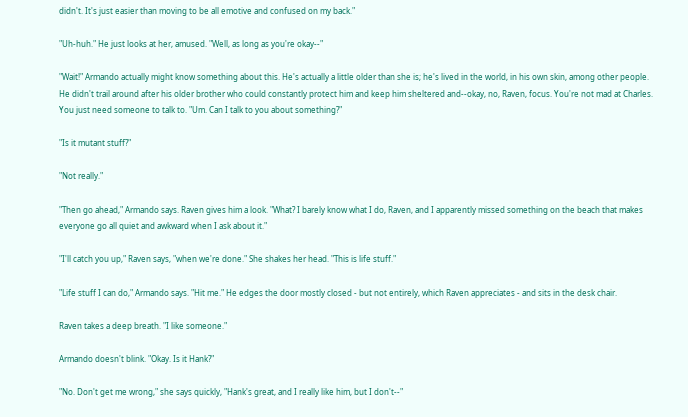didn't. It's just easier than moving to be all emotive and confused on my back."

"Uh-huh." He just looks at her, amused. "Well, as long as you're okay--"

"Wait!" Armando actually might know something about this. He's actually a little older than she is; he's lived in the world, in his own skin, among other people. He didn't trail around after his older brother who could constantly protect him and keep him sheltered and--okay, no, Raven, focus. You're not mad at Charles. You just need someone to talk to. "Um. Can I talk to you about something?"

"Is it mutant stuff?"

"Not really."

"Then go ahead," Armando says. Raven gives him a look. "What? I barely know what I do, Raven, and I apparently missed something on the beach that makes everyone go all quiet and awkward when I ask about it."

"I'll catch you up," Raven says, "when we're done." She shakes her head. "This is life stuff."

"Life stuff I can do," Armando says. "Hit me." He edges the door mostly closed - but not entirely, which Raven appreciates - and sits in the desk chair.

Raven takes a deep breath. "I like someone."

Armando doesn't blink. "Okay. Is it Hank?"

"No. Don't get me wrong," she says quickly, "Hank's great, and I really like him, but I don't--"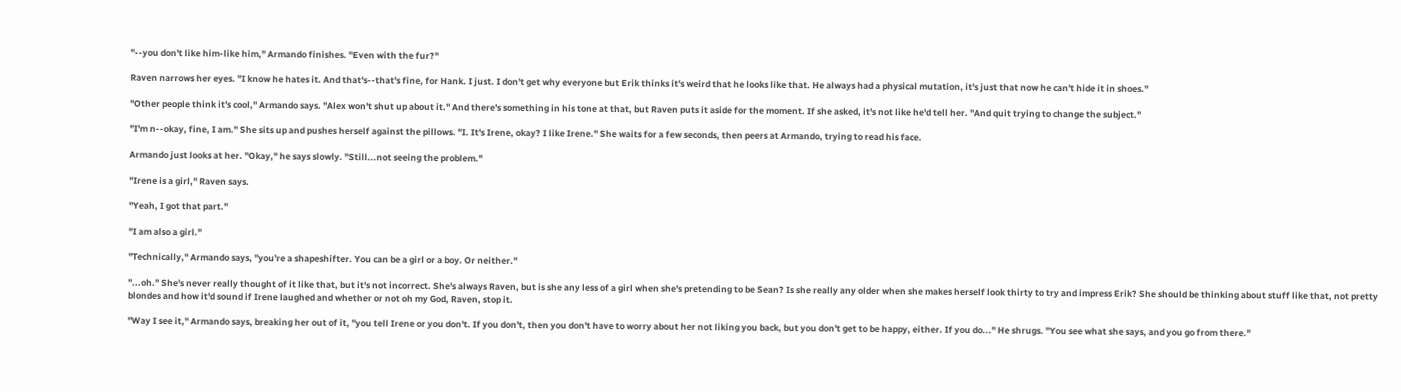"--you don't like him-like him," Armando finishes. "Even with the fur?"

Raven narrows her eyes. "I know he hates it. And that's--that's fine, for Hank. I just. I don't get why everyone but Erik thinks it's weird that he looks like that. He always had a physical mutation, it's just that now he can't hide it in shoes."

"Other people think it's cool," Armando says. "Alex won't shut up about it." And there's something in his tone at that, but Raven puts it aside for the moment. If she asked, it's not like he'd tell her. "And quit trying to change the subject."

"I'm n--okay, fine, I am." She sits up and pushes herself against the pillows. "I. It's Irene, okay? I like Irene." She waits for a few seconds, then peers at Armando, trying to read his face.

Armando just looks at her. "Okay," he says slowly. "Still...not seeing the problem."

"Irene is a girl," Raven says.

"Yeah, I got that part."

"I am also a girl."

"Technically," Armando says, "you're a shapeshifter. You can be a girl or a boy. Or neither."

"...oh." She's never really thought of it like that, but it's not incorrect. She's always Raven, but is she any less of a girl when she's pretending to be Sean? Is she really any older when she makes herself look thirty to try and impress Erik? She should be thinking about stuff like that, not pretty blondes and how it'd sound if Irene laughed and whether or not oh my God, Raven, stop it.

"Way I see it," Armando says, breaking her out of it, "you tell Irene or you don't. If you don't, then you don't have to worry about her not liking you back, but you don't get to be happy, either. If you do..." He shrugs. "You see what she says, and you go from there."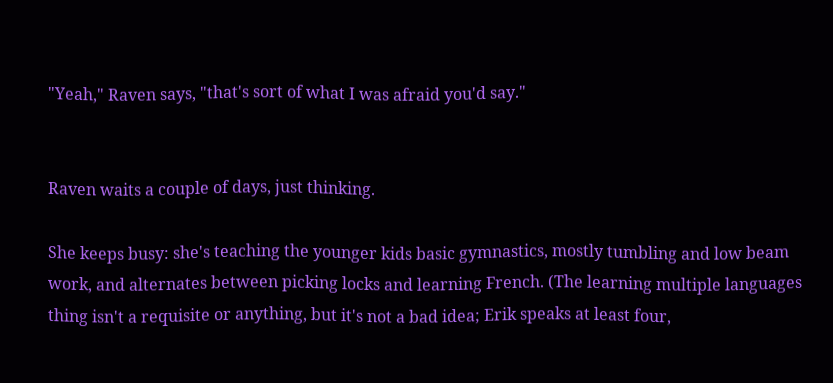"Yeah," Raven says, "that's sort of what I was afraid you'd say."


Raven waits a couple of days, just thinking.

She keeps busy: she's teaching the younger kids basic gymnastics, mostly tumbling and low beam work, and alternates between picking locks and learning French. (The learning multiple languages thing isn't a requisite or anything, but it's not a bad idea; Erik speaks at least four,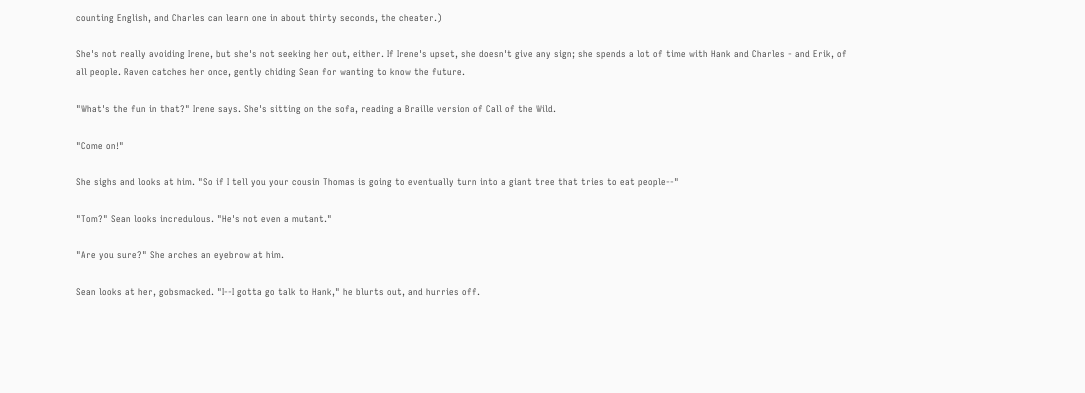counting English, and Charles can learn one in about thirty seconds, the cheater.)

She's not really avoiding Irene, but she's not seeking her out, either. If Irene's upset, she doesn't give any sign; she spends a lot of time with Hank and Charles - and Erik, of all people. Raven catches her once, gently chiding Sean for wanting to know the future.

"What's the fun in that?" Irene says. She's sitting on the sofa, reading a Braille version of Call of the Wild.

"Come on!"

She sighs and looks at him. "So if I tell you your cousin Thomas is going to eventually turn into a giant tree that tries to eat people--"

"Tom?" Sean looks incredulous. "He's not even a mutant."

"Are you sure?" She arches an eyebrow at him.

Sean looks at her, gobsmacked. "I--I gotta go talk to Hank," he blurts out, and hurries off.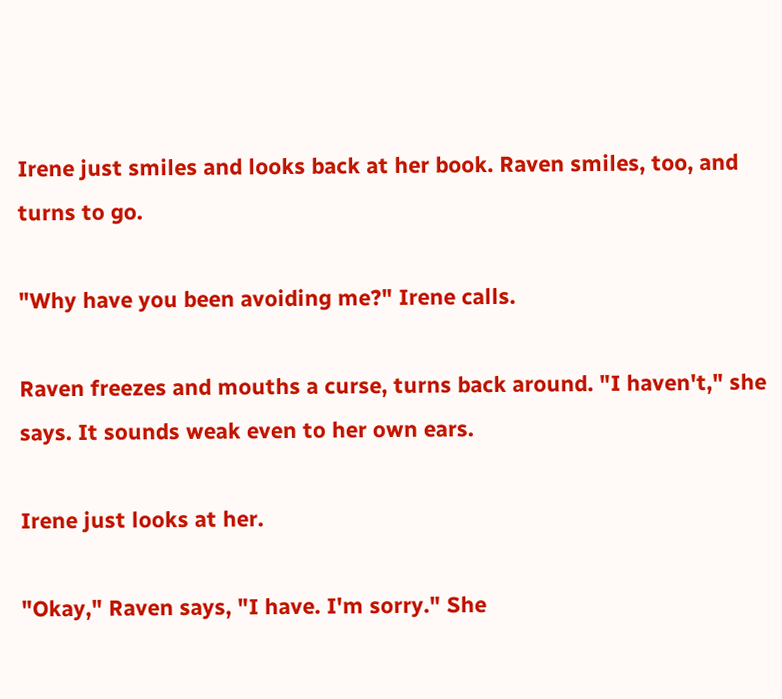Irene just smiles and looks back at her book. Raven smiles, too, and turns to go.

"Why have you been avoiding me?" Irene calls.

Raven freezes and mouths a curse, turns back around. "I haven't," she says. It sounds weak even to her own ears.

Irene just looks at her.

"Okay," Raven says, "I have. I'm sorry." She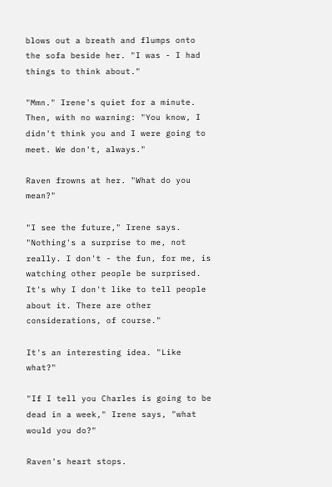blows out a breath and flumps onto the sofa beside her. "I was - I had things to think about."

"Mmn." Irene's quiet for a minute. Then, with no warning: "You know, I didn't think you and I were going to meet. We don't, always."

Raven frowns at her. "What do you mean?"

"I see the future," Irene says. "Nothing's a surprise to me, not really. I don't - the fun, for me, is watching other people be surprised. It's why I don't like to tell people about it. There are other considerations, of course."

It's an interesting idea. "Like what?"

"If I tell you Charles is going to be dead in a week," Irene says, "what would you do?"

Raven's heart stops.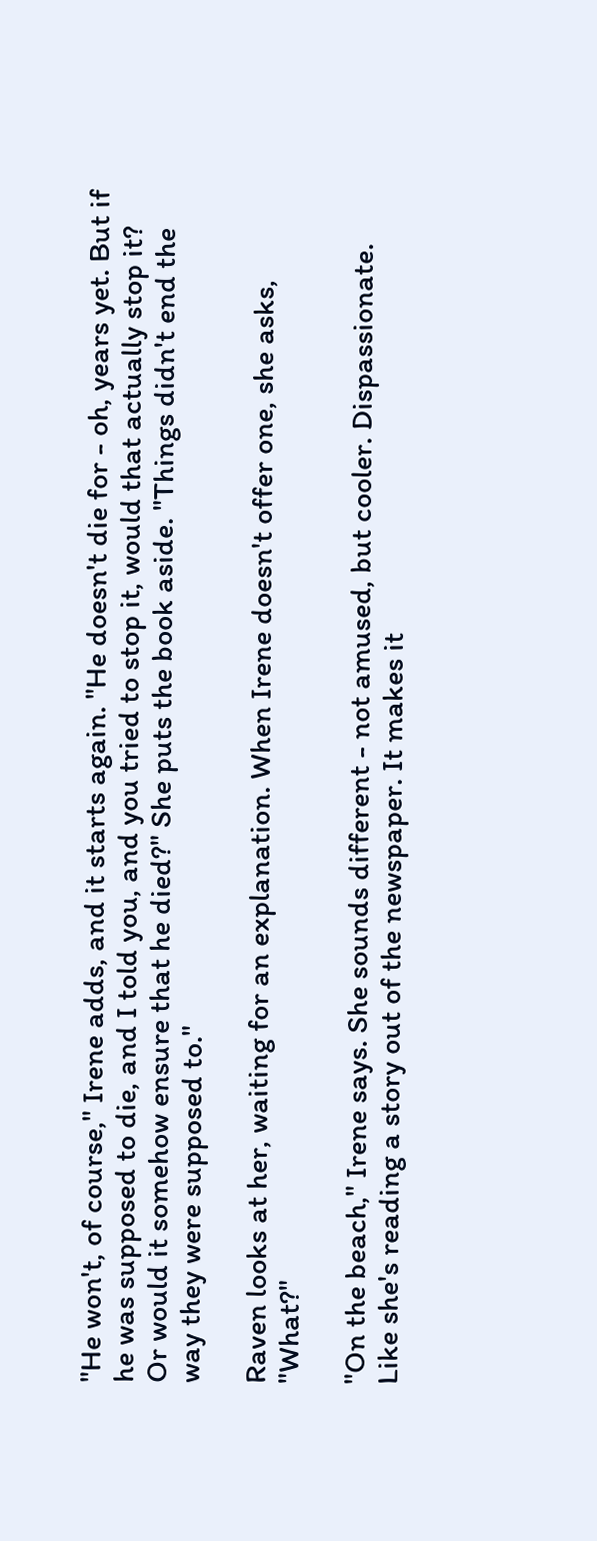"He won't, of course," Irene adds, and it starts again. "He doesn't die for - oh, years yet. But if he was supposed to die, and I told you, and you tried to stop it, would that actually stop it? Or would it somehow ensure that he died?" She puts the book aside. "Things didn't end the way they were supposed to."

Raven looks at her, waiting for an explanation. When Irene doesn't offer one, she asks, "What?"

"On the beach," Irene says. She sounds different - not amused, but cooler. Dispassionate. Like she's reading a story out of the newspaper. It makes it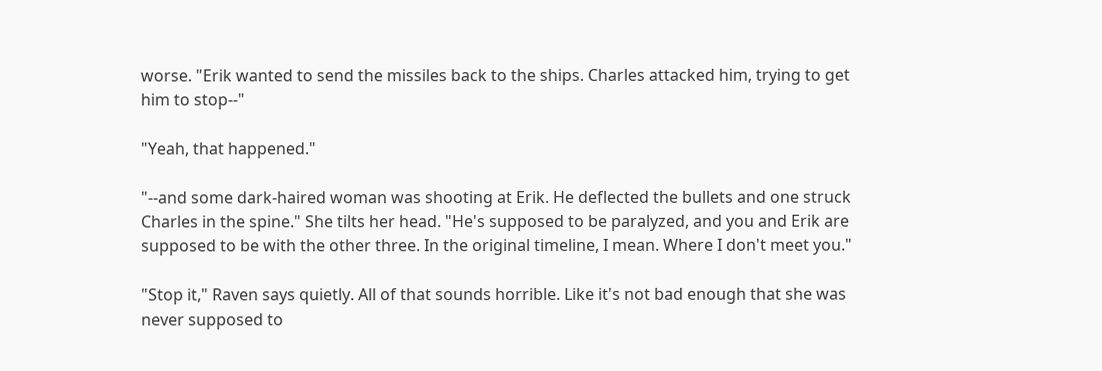worse. "Erik wanted to send the missiles back to the ships. Charles attacked him, trying to get him to stop--"

"Yeah, that happened."

"--and some dark-haired woman was shooting at Erik. He deflected the bullets and one struck Charles in the spine." She tilts her head. "He's supposed to be paralyzed, and you and Erik are supposed to be with the other three. In the original timeline, I mean. Where I don't meet you."

"Stop it," Raven says quietly. All of that sounds horrible. Like it's not bad enough that she was never supposed to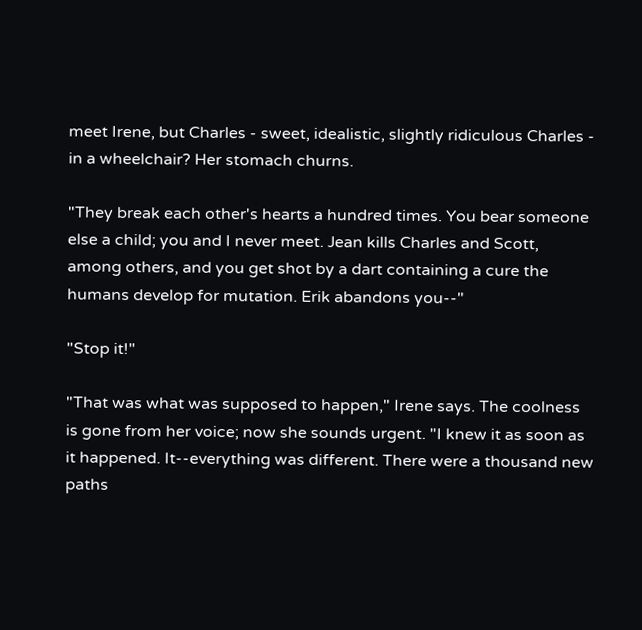meet Irene, but Charles - sweet, idealistic, slightly ridiculous Charles - in a wheelchair? Her stomach churns.

"They break each other's hearts a hundred times. You bear someone else a child; you and I never meet. Jean kills Charles and Scott, among others, and you get shot by a dart containing a cure the humans develop for mutation. Erik abandons you--"

"Stop it!"

"That was what was supposed to happen," Irene says. The coolness is gone from her voice; now she sounds urgent. "I knew it as soon as it happened. It--everything was different. There were a thousand new paths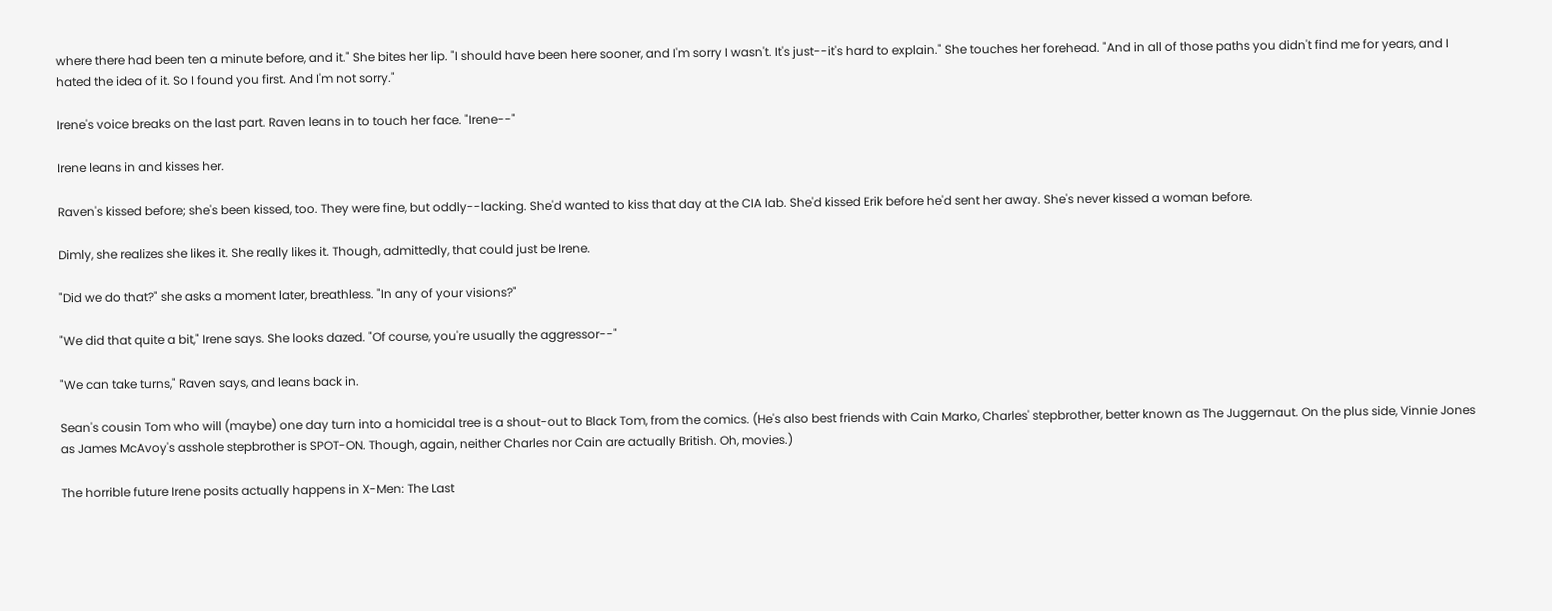where there had been ten a minute before, and it." She bites her lip. "I should have been here sooner, and I'm sorry I wasn't. It's just--it's hard to explain." She touches her forehead. "And in all of those paths you didn't find me for years, and I hated the idea of it. So I found you first. And I'm not sorry."

Irene's voice breaks on the last part. Raven leans in to touch her face. "Irene--"

Irene leans in and kisses her.

Raven's kissed before; she's been kissed, too. They were fine, but oddly--lacking. She'd wanted to kiss that day at the CIA lab. She'd kissed Erik before he'd sent her away. She's never kissed a woman before.

Dimly, she realizes she likes it. She really likes it. Though, admittedly, that could just be Irene.

"Did we do that?" she asks a moment later, breathless. "In any of your visions?"

"We did that quite a bit," Irene says. She looks dazed. "Of course, you're usually the aggressor--"

"We can take turns," Raven says, and leans back in.

Sean's cousin Tom who will (maybe) one day turn into a homicidal tree is a shout-out to Black Tom, from the comics. (He's also best friends with Cain Marko, Charles' stepbrother, better known as The Juggernaut. On the plus side, Vinnie Jones as James McAvoy's asshole stepbrother is SPOT-ON. Though, again, neither Charles nor Cain are actually British. Oh, movies.)

The horrible future Irene posits actually happens in X-Men: The Last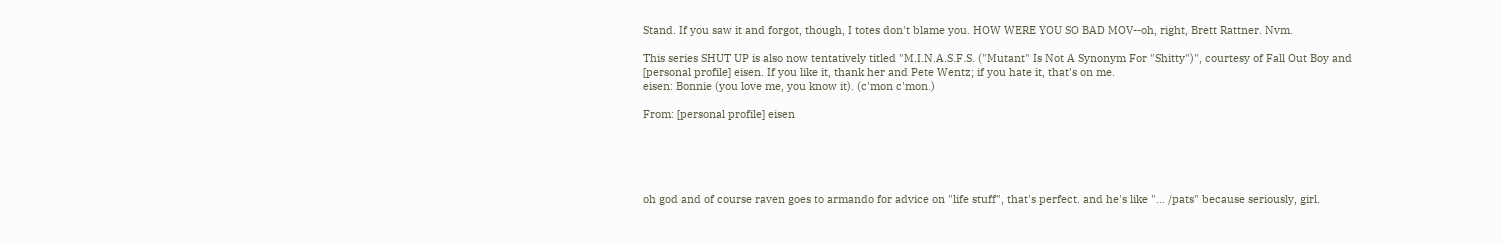Stand. If you saw it and forgot, though, I totes don't blame you. HOW WERE YOU SO BAD MOV--oh, right, Brett Rattner. Nvm.

This series SHUT UP is also now tentatively titled "M.I.N.A.S.F.S. ("Mutant" Is Not A Synonym For "Shitty")", courtesy of Fall Out Boy and [personal profile] eisen. If you like it, thank her and Pete Wentz; if you hate it, that's on me.
eisen: Bonnie (you love me, you know it). (c'mon c'mon.)

From: [personal profile] eisen





oh god and of course raven goes to armando for advice on "life stuff", that's perfect. and he's like "... /pats" because seriously, girl.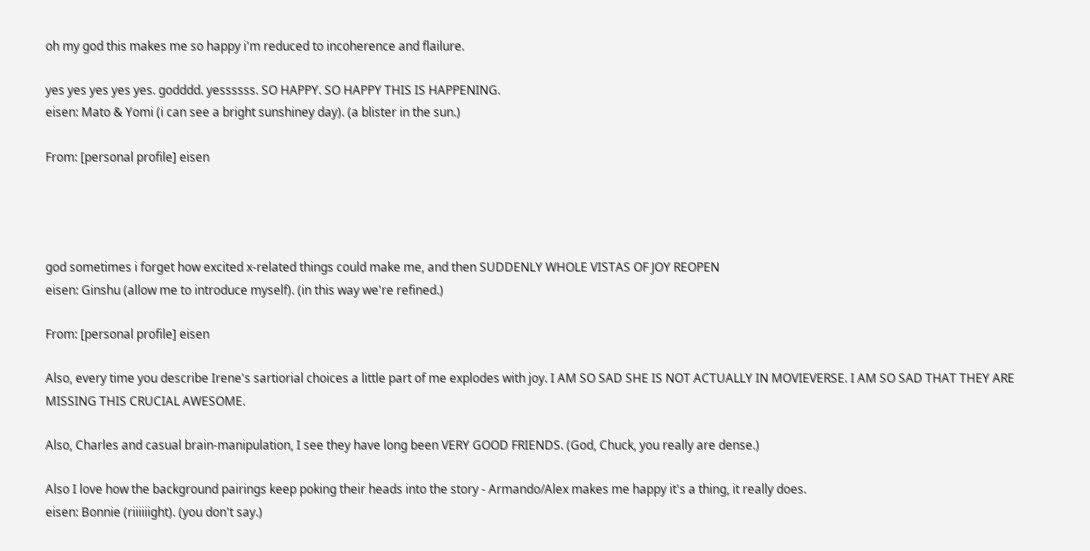oh my god this makes me so happy i'm reduced to incoherence and flailure.

yes yes yes yes yes. godddd. yessssss. SO HAPPY. SO HAPPY THIS IS HAPPENING.
eisen: Mato & Yomi (i can see a bright sunshiney day). (a blister in the sun.)

From: [personal profile] eisen




god sometimes i forget how excited x-related things could make me, and then SUDDENLY WHOLE VISTAS OF JOY REOPEN
eisen: Ginshu (allow me to introduce myself). (in this way we're refined.)

From: [personal profile] eisen

Also, every time you describe Irene's sartiorial choices a little part of me explodes with joy. I AM SO SAD SHE IS NOT ACTUALLY IN MOVIEVERSE. I AM SO SAD THAT THEY ARE MISSING THIS CRUCIAL AWESOME.

Also, Charles and casual brain-manipulation, I see they have long been VERY GOOD FRIENDS. (God, Chuck, you really are dense.)

Also I love how the background pairings keep poking their heads into the story - Armando/Alex makes me happy it's a thing, it really does.
eisen: Bonnie (riiiiiight). (you don't say.)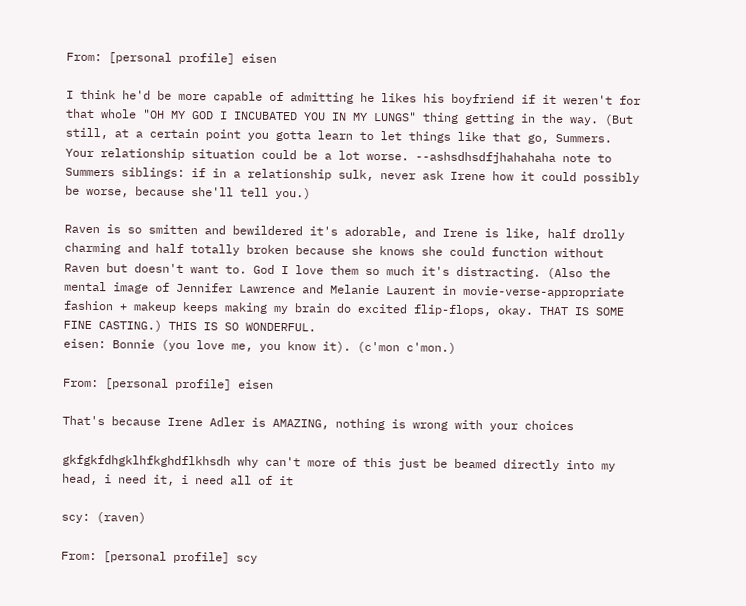From: [personal profile] eisen

I think he'd be more capable of admitting he likes his boyfriend if it weren't for that whole "OH MY GOD I INCUBATED YOU IN MY LUNGS" thing getting in the way. (But still, at a certain point you gotta learn to let things like that go, Summers. Your relationship situation could be a lot worse. --ashsdhsdfjhahahaha note to Summers siblings: if in a relationship sulk, never ask Irene how it could possibly be worse, because she'll tell you.)

Raven is so smitten and bewildered it's adorable, and Irene is like, half drolly charming and half totally broken because she knows she could function without Raven but doesn't want to. God I love them so much it's distracting. (Also the mental image of Jennifer Lawrence and Melanie Laurent in movie-verse-appropriate fashion + makeup keeps making my brain do excited flip-flops, okay. THAT IS SOME FINE CASTING.) THIS IS SO WONDERFUL.
eisen: Bonnie (you love me, you know it). (c'mon c'mon.)

From: [personal profile] eisen

That's because Irene Adler is AMAZING, nothing is wrong with your choices

gkfgkfdhgklhfkghdflkhsdh why can't more of this just be beamed directly into my head, i need it, i need all of it

scy: (raven)

From: [personal profile] scy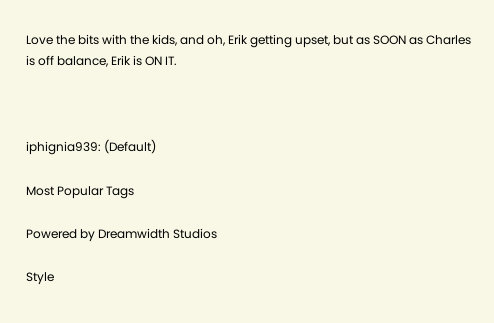Love the bits with the kids, and oh, Erik getting upset, but as SOON as Charles is off balance, Erik is ON IT.



iphignia939: (Default)

Most Popular Tags

Powered by Dreamwidth Studios

Style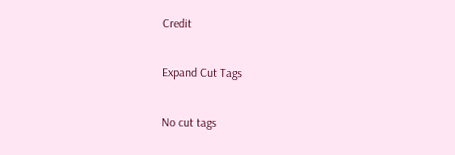Credit

Expand Cut Tags

No cut tags